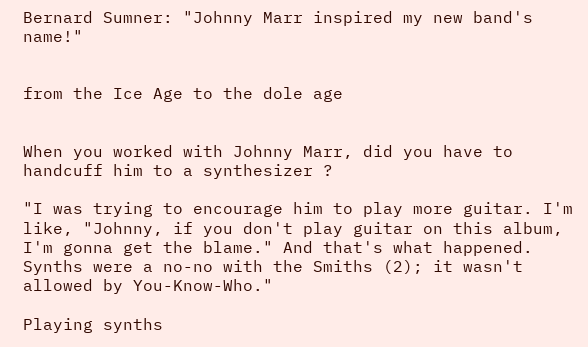Bernard Sumner: "Johnny Marr inspired my new band's name!"


from the Ice Age to the dole age


When you worked with Johnny Marr, did you have to handcuff him to a synthesizer ?

"I was trying to encourage him to play more guitar. I'm like, "Johnny, if you don't play guitar on this album, I'm gonna get the blame." And that's what happened. Synths were a no-no with the Smiths (2); it wasn't allowed by You-Know-Who."

Playing synths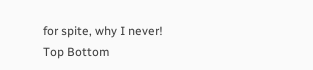for spite, why I never!
Top Bottom